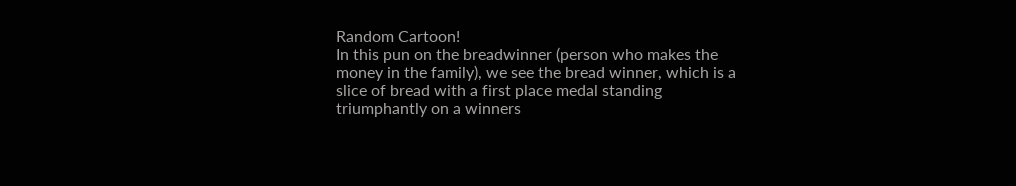Random Cartoon!
In this pun on the breadwinner (person who makes the money in the family), we see the bread winner, which is a slice of bread with a first place medal standing triumphantly on a winners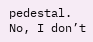pedestal.
No, I don’t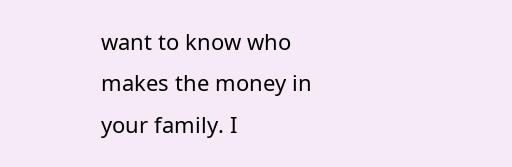want to know who makes the money in your family. I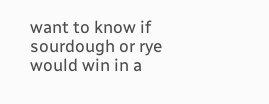want to know if sourdough or rye would win in a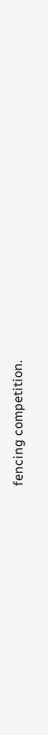fencing competition.